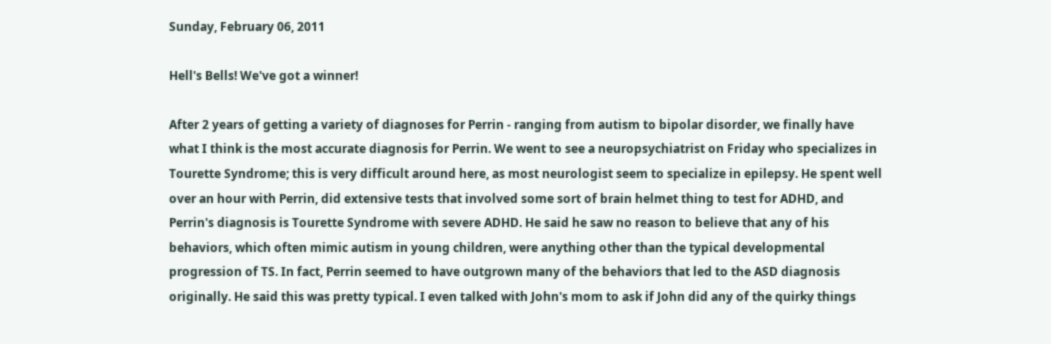Sunday, February 06, 2011

Hell's Bells! We've got a winner!

After 2 years of getting a variety of diagnoses for Perrin - ranging from autism to bipolar disorder, we finally have what I think is the most accurate diagnosis for Perrin. We went to see a neuropsychiatrist on Friday who specializes in Tourette Syndrome; this is very difficult around here, as most neurologist seem to specialize in epilepsy. He spent well over an hour with Perrin, did extensive tests that involved some sort of brain helmet thing to test for ADHD, and Perrin's diagnosis is Tourette Syndrome with severe ADHD. He said he saw no reason to believe that any of his behaviors, which often mimic autism in young children, were anything other than the typical developmental progression of TS. In fact, Perrin seemed to have outgrown many of the behaviors that led to the ASD diagnosis originally. He said this was pretty typical. I even talked with John's mom to ask if John did any of the quirky things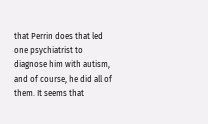that Perrin does that led one psychiatrist to diagnose him with autism, and of course, he did all of them. It seems that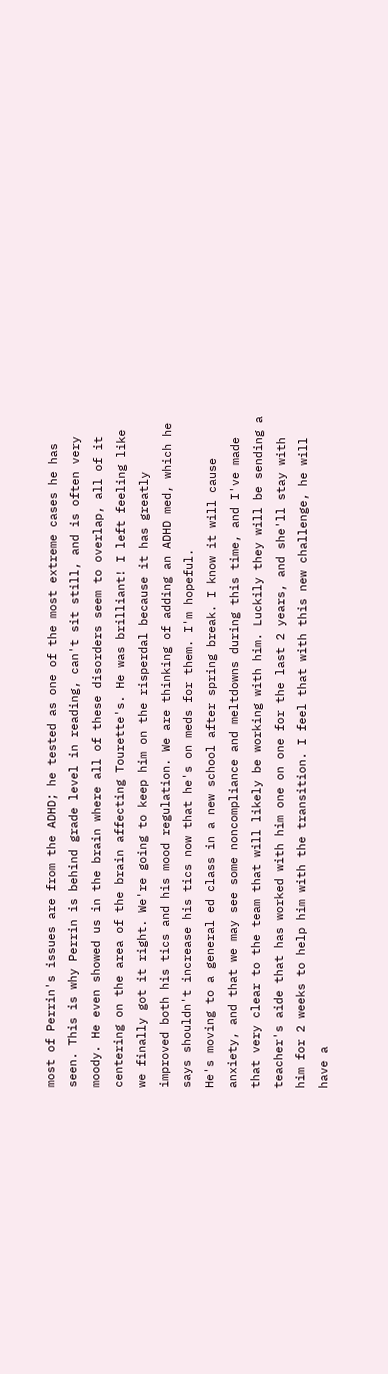most of Perrin's issues are from the ADHD; he tested as one of the most extreme cases he has seen. This is why Perrin is behind grade level in reading, can't sit still, and is often very moody. He even showed us in the brain where all of these disorders seem to overlap, all of it centering on the area of the brain affecting Tourette's. He was brilliant! I left feeling like we finally got it right. We're going to keep him on the risperdal because it has greatly improved both his tics and his mood regulation. We are thinking of adding an ADHD med, which he says shouldn't increase his tics now that he's on meds for them. I'm hopeful.
He's moving to a general ed class in a new school after spring break. I know it will cause anxiety, and that we may see some noncompliance and meltdowns during this time, and I've made that very clear to the team that will likely be working with him. Luckily they will be sending a teacher's aide that has worked with him one on one for the last 2 years, and she'll stay with him for 2 weeks to help him with the transition. I feel that with this new challenge, he will have a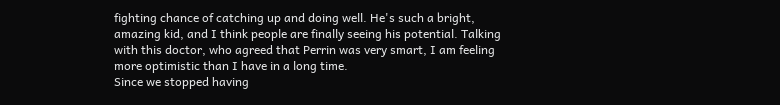fighting chance of catching up and doing well. He's such a bright, amazing kid, and I think people are finally seeing his potential. Talking with this doctor, who agreed that Perrin was very smart, I am feeling more optimistic than I have in a long time.
Since we stopped having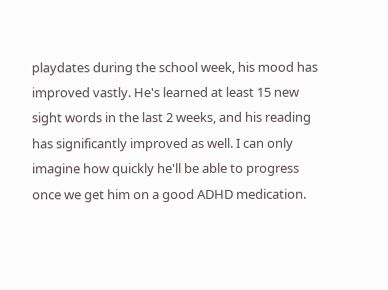playdates during the school week, his mood has improved vastly. He's learned at least 15 new sight words in the last 2 weeks, and his reading has significantly improved as well. I can only imagine how quickly he'll be able to progress once we get him on a good ADHD medication.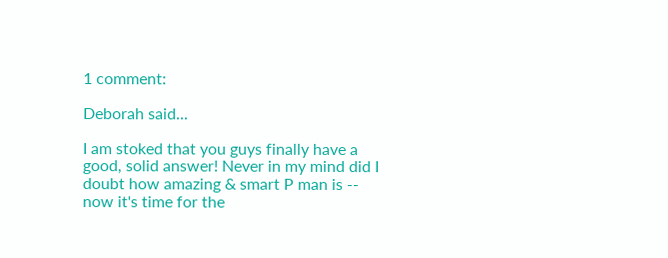1 comment:

Deborah said...

I am stoked that you guys finally have a good, solid answer! Never in my mind did I doubt how amazing & smart P man is -- now it's time for the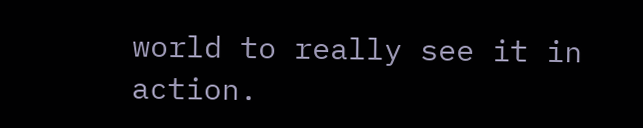world to really see it in action.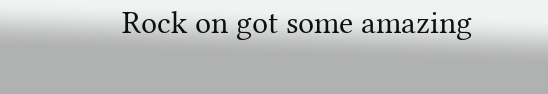Rock on got some amazing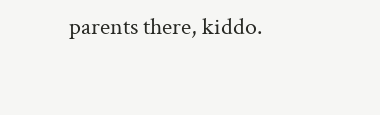parents there, kiddo.